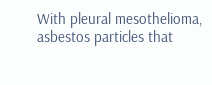With pleural mesothelioma, asbestos particles that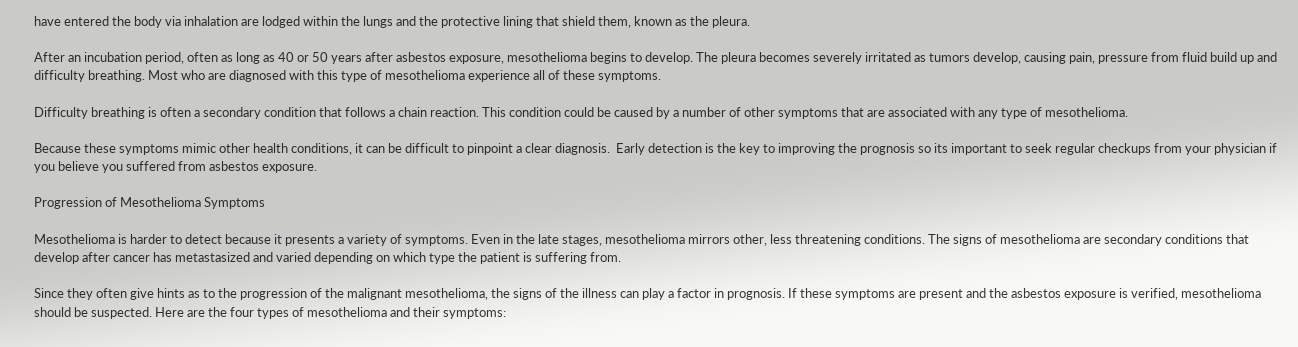have entered the body via inhalation are lodged within the lungs and the protective lining that shield them, known as the pleura.

After an incubation period, often as long as 40 or 50 years after asbestos exposure, mesothelioma begins to develop. The pleura becomes severely irritated as tumors develop, causing pain, pressure from fluid build up and difficulty breathing. Most who are diagnosed with this type of mesothelioma experience all of these symptoms.

Difficulty breathing is often a secondary condition that follows a chain reaction. This condition could be caused by a number of other symptoms that are associated with any type of mesothelioma.

Because these symptoms mimic other health conditions, it can be difficult to pinpoint a clear diagnosis.  Early detection is the key to improving the prognosis so its important to seek regular checkups from your physician if you believe you suffered from asbestos exposure.

Progression of Mesothelioma Symptoms

Mesothelioma is harder to detect because it presents a variety of symptoms. Even in the late stages, mesothelioma mirrors other, less threatening conditions. The signs of mesothelioma are secondary conditions that develop after cancer has metastasized and varied depending on which type the patient is suffering from.

Since they often give hints as to the progression of the malignant mesothelioma, the signs of the illness can play a factor in prognosis. If these symptoms are present and the asbestos exposure is verified, mesothelioma should be suspected. Here are the four types of mesothelioma and their symptoms: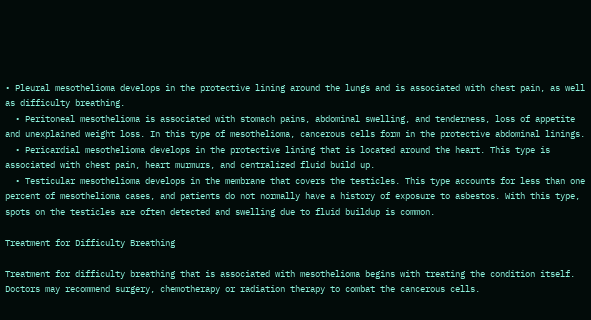• Pleural mesothelioma develops in the protective lining around the lungs and is associated with chest pain, as well as difficulty breathing.
  • Peritoneal mesothelioma is associated with stomach pains, abdominal swelling, and tenderness, loss of appetite and unexplained weight loss. In this type of mesothelioma, cancerous cells form in the protective abdominal linings.
  • Pericardial mesothelioma develops in the protective lining that is located around the heart. This type is associated with chest pain, heart murmurs, and centralized fluid build up.
  • Testicular mesothelioma develops in the membrane that covers the testicles. This type accounts for less than one percent of mesothelioma cases, and patients do not normally have a history of exposure to asbestos. With this type, spots on the testicles are often detected and swelling due to fluid buildup is common.

Treatment for Difficulty Breathing

Treatment for difficulty breathing that is associated with mesothelioma begins with treating the condition itself. Doctors may recommend surgery, chemotherapy or radiation therapy to combat the cancerous cells.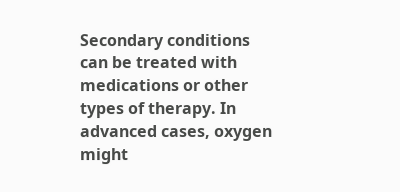Secondary conditions can be treated with medications or other types of therapy. In advanced cases, oxygen might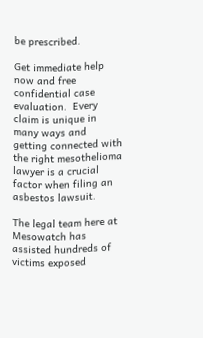be prescribed.

Get immediate help now and free confidential case evaluation.  Every claim is unique in many ways and getting connected with the right mesothelioma lawyer is a crucial factor when filing an asbestos lawsuit.

The legal team here at Mesowatch has assisted hundreds of victims exposed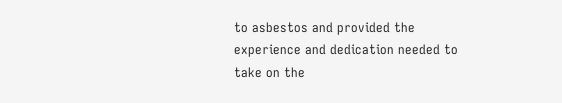to asbestos and provided the experience and dedication needed to take on the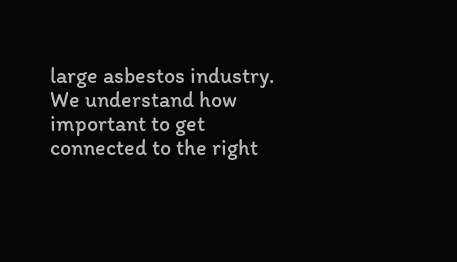large asbestos industry.  We understand how important to get connected to the right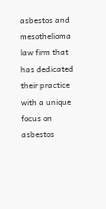asbestos and mesothelioma law firm that has dedicated their practice with a unique focus on asbestos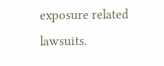exposure related lawsuits.